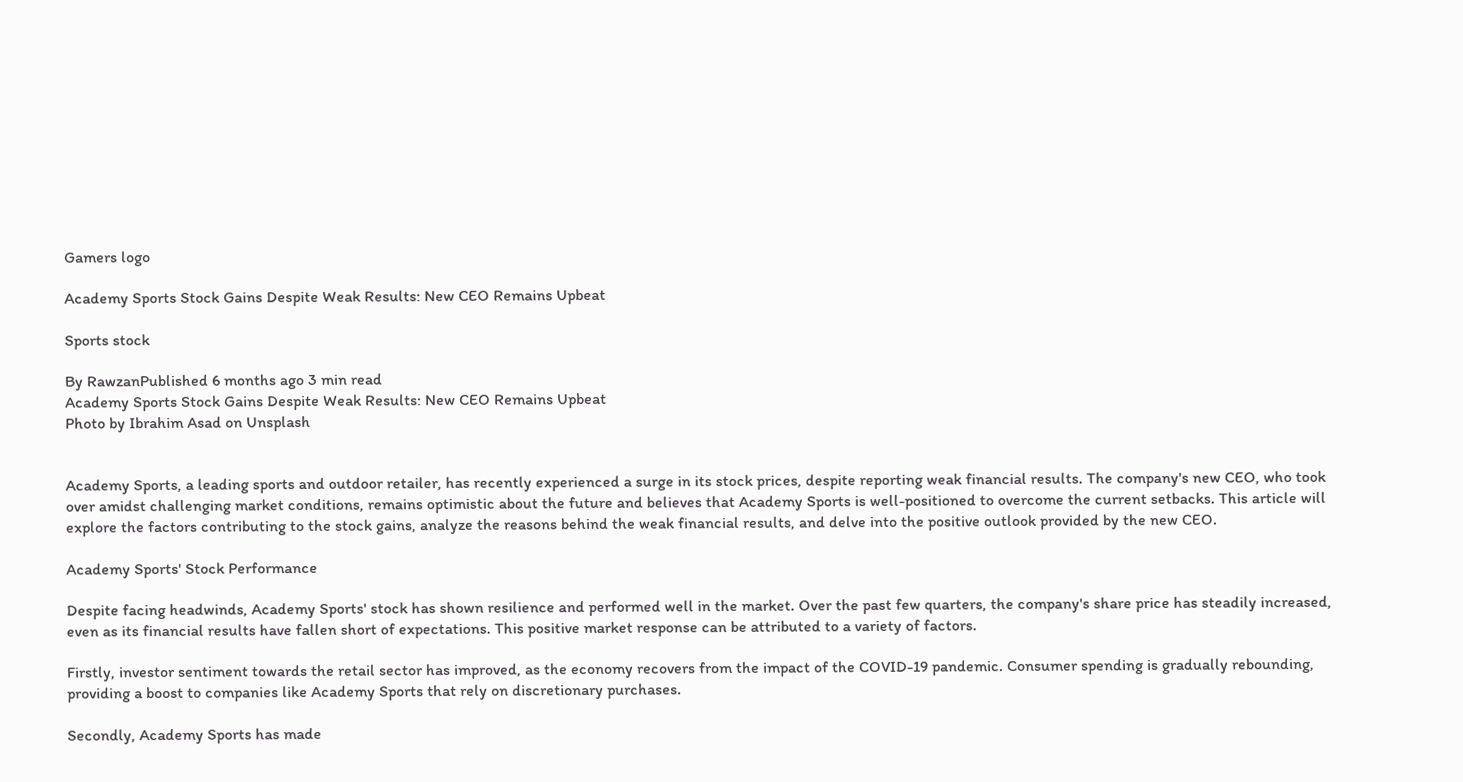Gamers logo

Academy Sports Stock Gains Despite Weak Results: New CEO Remains Upbeat

Sports stock

By RawzanPublished 6 months ago 3 min read
Academy Sports Stock Gains Despite Weak Results: New CEO Remains Upbeat
Photo by Ibrahim Asad on Unsplash


Academy Sports, a leading sports and outdoor retailer, has recently experienced a surge in its stock prices, despite reporting weak financial results. The company's new CEO, who took over amidst challenging market conditions, remains optimistic about the future and believes that Academy Sports is well-positioned to overcome the current setbacks. This article will explore the factors contributing to the stock gains, analyze the reasons behind the weak financial results, and delve into the positive outlook provided by the new CEO.

Academy Sports' Stock Performance

Despite facing headwinds, Academy Sports' stock has shown resilience and performed well in the market. Over the past few quarters, the company's share price has steadily increased, even as its financial results have fallen short of expectations. This positive market response can be attributed to a variety of factors.

Firstly, investor sentiment towards the retail sector has improved, as the economy recovers from the impact of the COVID-19 pandemic. Consumer spending is gradually rebounding, providing a boost to companies like Academy Sports that rely on discretionary purchases.

Secondly, Academy Sports has made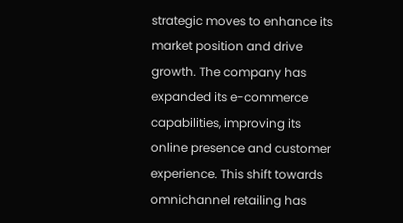strategic moves to enhance its market position and drive growth. The company has expanded its e-commerce capabilities, improving its online presence and customer experience. This shift towards omnichannel retailing has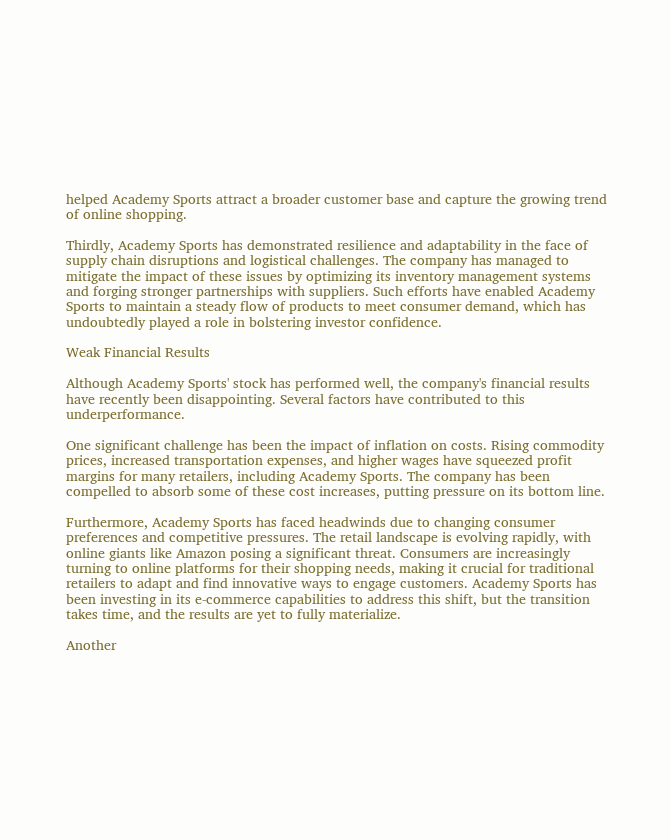helped Academy Sports attract a broader customer base and capture the growing trend of online shopping.

Thirdly, Academy Sports has demonstrated resilience and adaptability in the face of supply chain disruptions and logistical challenges. The company has managed to mitigate the impact of these issues by optimizing its inventory management systems and forging stronger partnerships with suppliers. Such efforts have enabled Academy Sports to maintain a steady flow of products to meet consumer demand, which has undoubtedly played a role in bolstering investor confidence.

Weak Financial Results

Although Academy Sports' stock has performed well, the company's financial results have recently been disappointing. Several factors have contributed to this underperformance.

One significant challenge has been the impact of inflation on costs. Rising commodity prices, increased transportation expenses, and higher wages have squeezed profit margins for many retailers, including Academy Sports. The company has been compelled to absorb some of these cost increases, putting pressure on its bottom line.

Furthermore, Academy Sports has faced headwinds due to changing consumer preferences and competitive pressures. The retail landscape is evolving rapidly, with online giants like Amazon posing a significant threat. Consumers are increasingly turning to online platforms for their shopping needs, making it crucial for traditional retailers to adapt and find innovative ways to engage customers. Academy Sports has been investing in its e-commerce capabilities to address this shift, but the transition takes time, and the results are yet to fully materialize.

Another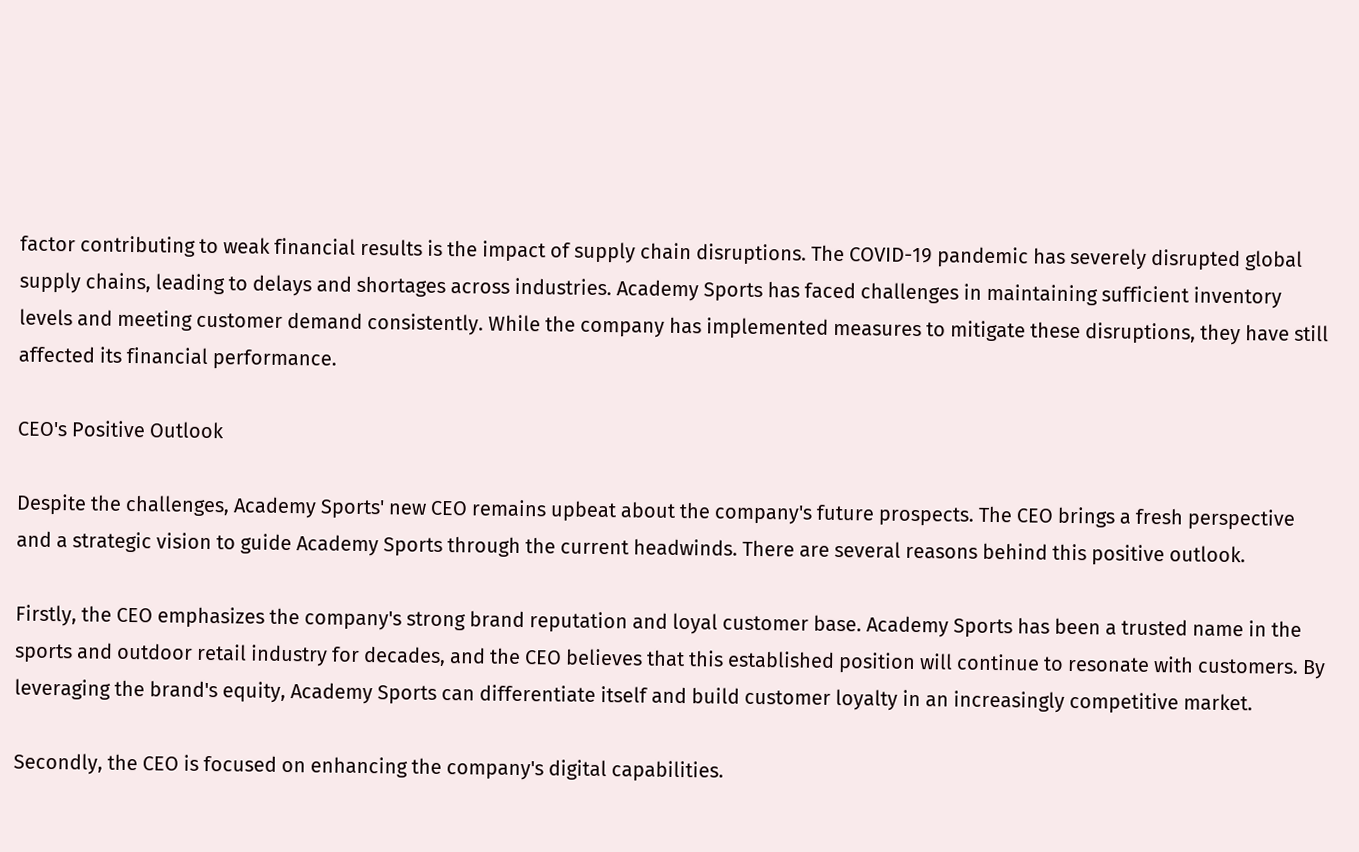factor contributing to weak financial results is the impact of supply chain disruptions. The COVID-19 pandemic has severely disrupted global supply chains, leading to delays and shortages across industries. Academy Sports has faced challenges in maintaining sufficient inventory levels and meeting customer demand consistently. While the company has implemented measures to mitigate these disruptions, they have still affected its financial performance.

CEO's Positive Outlook

Despite the challenges, Academy Sports' new CEO remains upbeat about the company's future prospects. The CEO brings a fresh perspective and a strategic vision to guide Academy Sports through the current headwinds. There are several reasons behind this positive outlook.

Firstly, the CEO emphasizes the company's strong brand reputation and loyal customer base. Academy Sports has been a trusted name in the sports and outdoor retail industry for decades, and the CEO believes that this established position will continue to resonate with customers. By leveraging the brand's equity, Academy Sports can differentiate itself and build customer loyalty in an increasingly competitive market.

Secondly, the CEO is focused on enhancing the company's digital capabilities.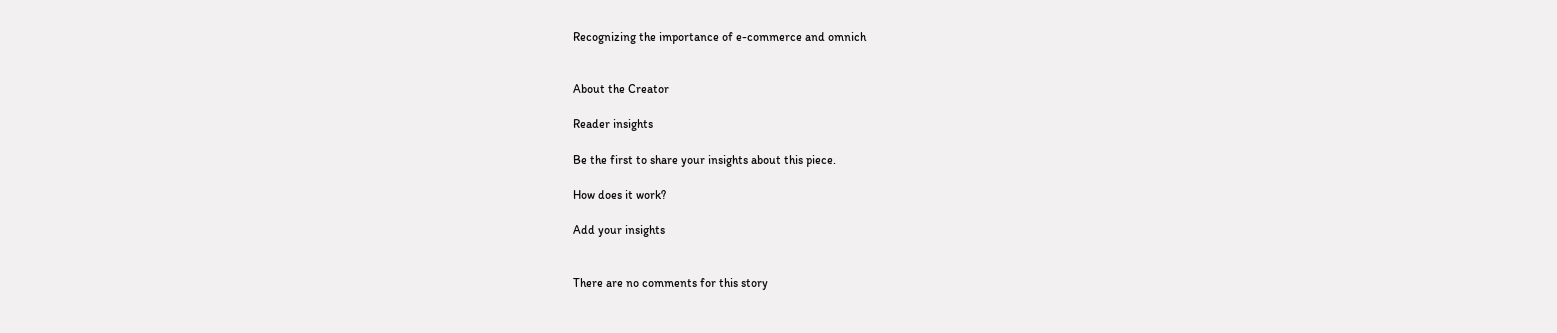Recognizing the importance of e-commerce and omnich


About the Creator

Reader insights

Be the first to share your insights about this piece.

How does it work?

Add your insights


There are no comments for this story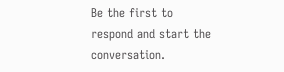Be the first to respond and start the conversation.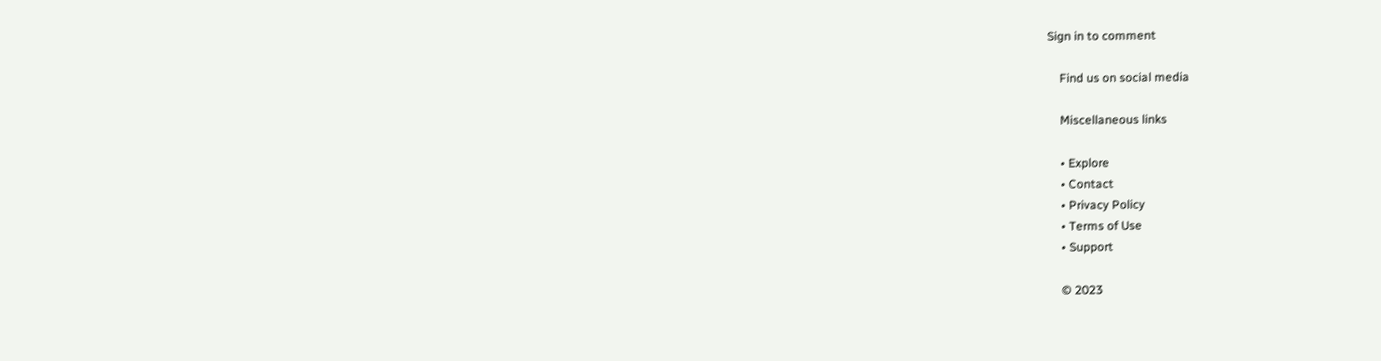Sign in to comment

    Find us on social media

    Miscellaneous links

    • Explore
    • Contact
    • Privacy Policy
    • Terms of Use
    • Support

    © 2023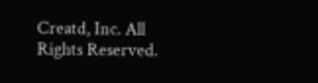Creatd, Inc. All Rights Reserved.